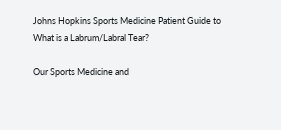Johns Hopkins Sports Medicine Patient Guide to What is a Labrum/Labral Tear?

Our Sports Medicine and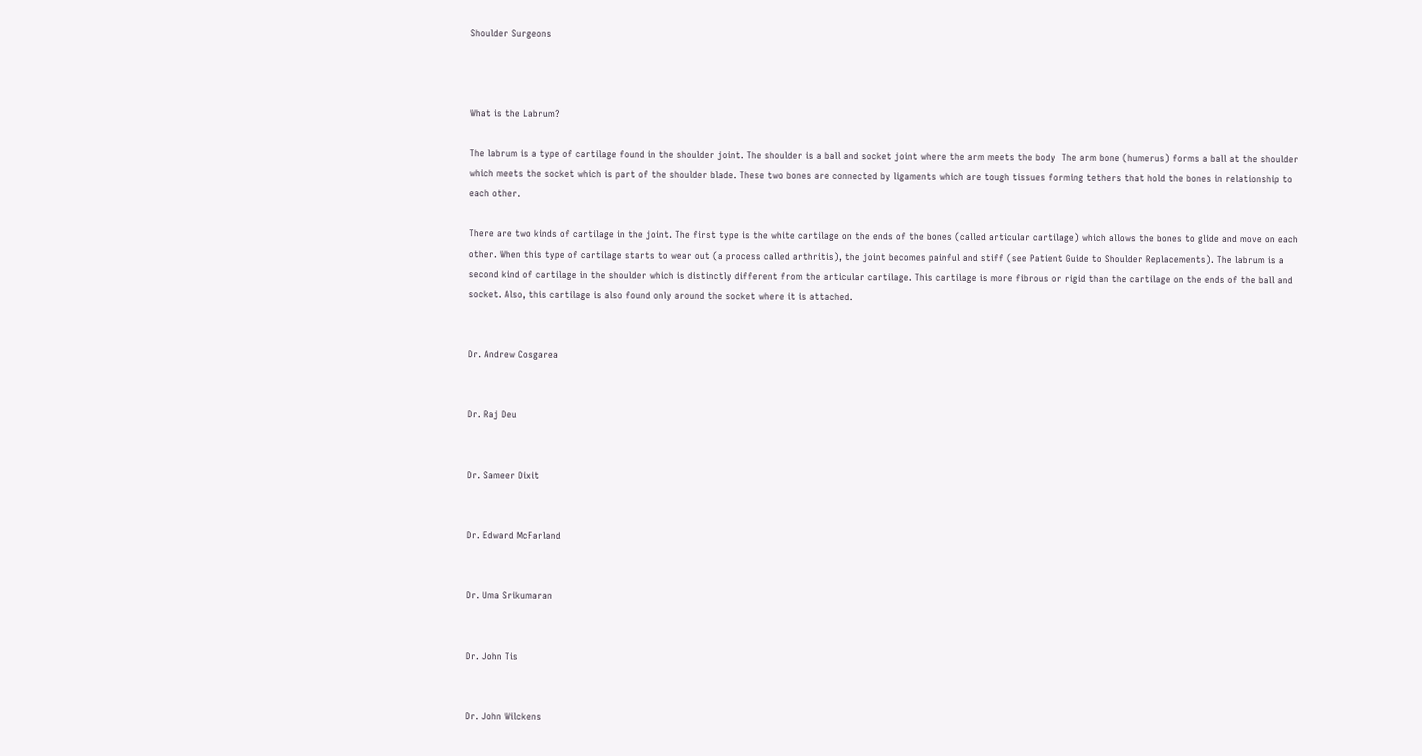Shoulder Surgeons



What is the Labrum?

The labrum is a type of cartilage found in the shoulder joint. The shoulder is a ball and socket joint where the arm meets the body  The arm bone (humerus) forms a ball at the shoulder which meets the socket which is part of the shoulder blade. These two bones are connected by ligaments which are tough tissues forming tethers that hold the bones in relationship to each other.

There are two kinds of cartilage in the joint. The first type is the white cartilage on the ends of the bones (called articular cartilage) which allows the bones to glide and move on each other. When this type of cartilage starts to wear out (a process called arthritis), the joint becomes painful and stiff (see Patient Guide to Shoulder Replacements). The labrum is a second kind of cartilage in the shoulder which is distinctly different from the articular cartilage. This cartilage is more fibrous or rigid than the cartilage on the ends of the ball and socket. Also, this cartilage is also found only around the socket where it is attached.


Dr. Andrew Cosgarea


Dr. Raj Deu


Dr. Sameer Dixit


Dr. Edward McFarland


Dr. Uma Srikumaran


Dr. John Tis


Dr. John Wilckens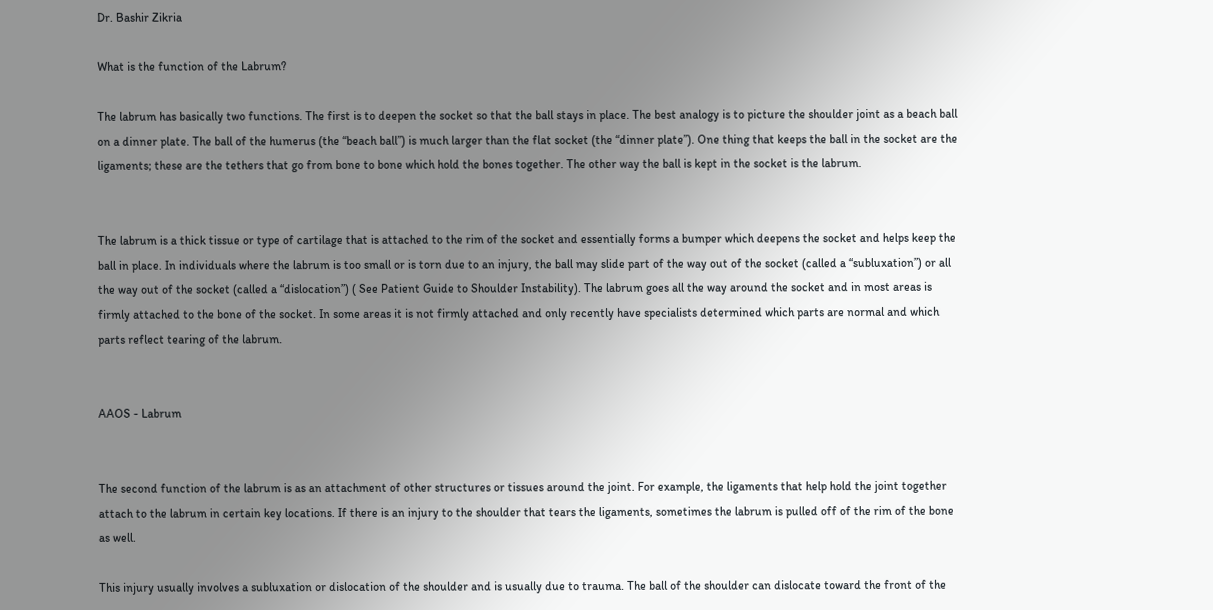Dr. Bashir Zikria

What is the function of the Labrum?

The labrum has basically two functions. The first is to deepen the socket so that the ball stays in place. The best analogy is to picture the shoulder joint as a beach ball on a dinner plate. The ball of the humerus (the “beach ball”) is much larger than the flat socket (the “dinner plate”). One thing that keeps the ball in the socket are the ligaments; these are the tethers that go from bone to bone which hold the bones together. The other way the ball is kept in the socket is the labrum.


The labrum is a thick tissue or type of cartilage that is attached to the rim of the socket and essentially forms a bumper which deepens the socket and helps keep the ball in place. In individuals where the labrum is too small or is torn due to an injury, the ball may slide part of the way out of the socket (called a “subluxation”) or all the way out of the socket (called a “dislocation”) ( See Patient Guide to Shoulder Instability). The labrum goes all the way around the socket and in most areas is firmly attached to the bone of the socket. In some areas it is not firmly attached and only recently have specialists determined which parts are normal and which parts reflect tearing of the labrum.


AAOS - Labrum


The second function of the labrum is as an attachment of other structures or tissues around the joint. For example, the ligaments that help hold the joint together attach to the labrum in certain key locations. If there is an injury to the shoulder that tears the ligaments, sometimes the labrum is pulled off of the rim of the bone as well.

This injury usually involves a subluxation or dislocation of the shoulder and is usually due to trauma. The ball of the shoulder can dislocate toward the front of the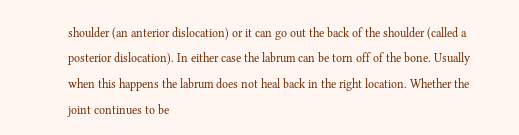shoulder (an anterior dislocation) or it can go out the back of the shoulder (called a posterior dislocation). In either case the labrum can be torn off of the bone. Usually when this happens the labrum does not heal back in the right location. Whether the joint continues to be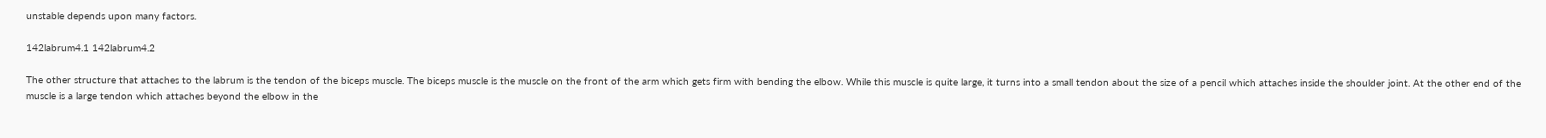unstable depends upon many factors.

142labrum4.1 142labrum4.2

The other structure that attaches to the labrum is the tendon of the biceps muscle. The biceps muscle is the muscle on the front of the arm which gets firm with bending the elbow. While this muscle is quite large, it turns into a small tendon about the size of a pencil which attaches inside the shoulder joint. At the other end of the muscle is a large tendon which attaches beyond the elbow in the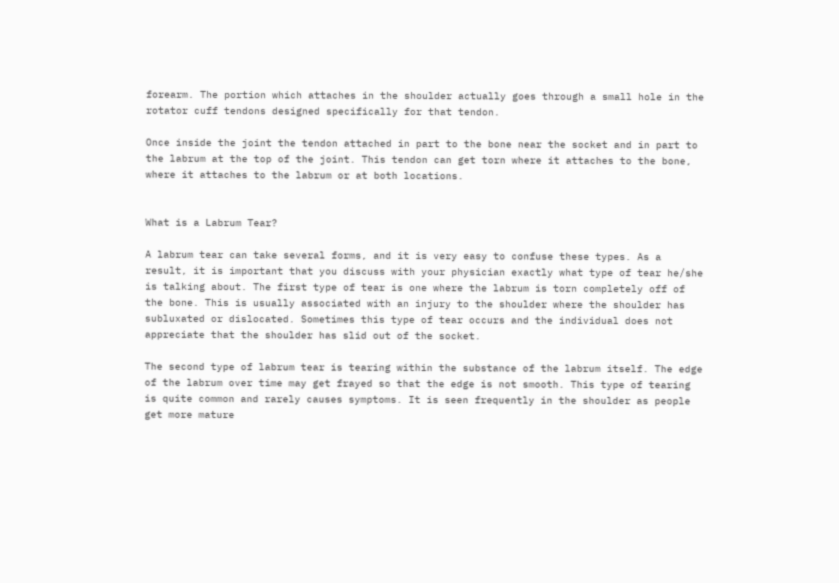forearm. The portion which attaches in the shoulder actually goes through a small hole in the rotator cuff tendons designed specifically for that tendon.

Once inside the joint the tendon attached in part to the bone near the socket and in part to the labrum at the top of the joint. This tendon can get torn where it attaches to the bone, where it attaches to the labrum or at both locations.


What is a Labrum Tear?

A labrum tear can take several forms, and it is very easy to confuse these types. As a result, it is important that you discuss with your physician exactly what type of tear he/she is talking about. The first type of tear is one where the labrum is torn completely off of the bone. This is usually associated with an injury to the shoulder where the shoulder has subluxated or dislocated. Sometimes this type of tear occurs and the individual does not appreciate that the shoulder has slid out of the socket.

The second type of labrum tear is tearing within the substance of the labrum itself. The edge of the labrum over time may get frayed so that the edge is not smooth. This type of tearing is quite common and rarely causes symptoms. It is seen frequently in the shoulder as people get more mature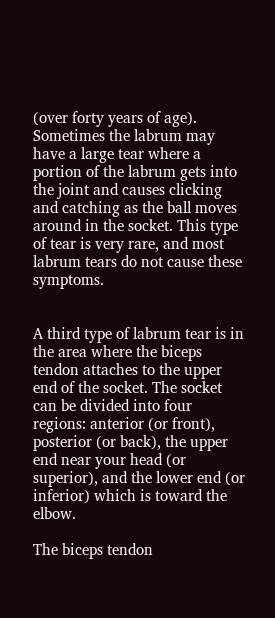(over forty years of age). Sometimes the labrum may have a large tear where a portion of the labrum gets into the joint and causes clicking and catching as the ball moves around in the socket. This type of tear is very rare, and most labrum tears do not cause these symptoms.


A third type of labrum tear is in the area where the biceps tendon attaches to the upper end of the socket. The socket can be divided into four regions: anterior (or front), posterior (or back), the upper end near your head (or superior), and the lower end (or inferior) which is toward the elbow.

The biceps tendon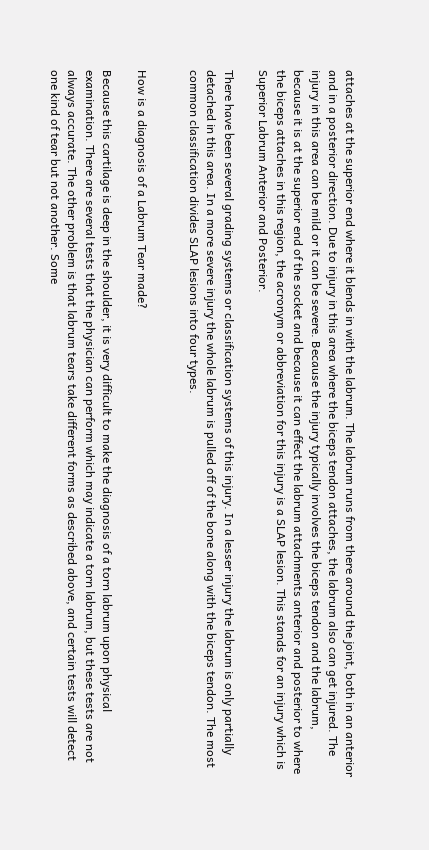attaches at the superior end where it blends in with the labrum. The labrum runs from there around the joint, both in an anterior and in a posterior direction. Due to injury in this area where the biceps tendon attaches, the labrum also can get injured. The injury in this area can be mild or it can be severe. Because the injury typically involves the biceps tendon and the labrum, because it is at the superior end of the socket and because it can effect the labrum attachments anterior and posterior to where the biceps attaches in this region, the acronym or abbreviation for this injury is a SLAP lesion. This stands for an injury which is Superior Labrum Anterior and Posterior.

There have been several grading systems or classification systems of this injury. In a lesser injury the labrum is only partially detached in this area. In a more severe injury the whole labrum is pulled off of the bone along with the biceps tendon. The most common classification divides SLAP lesions into four types.


How is a diagnosis of a Labrum Tear made?

Because this cartilage is deep in the shoulder, it is very difficult to make the diagnosis of a torn labrum upon physical examination. There are several tests that the physician can perform which may indicate a torn labrum, but these tests are not always accurate. The other problem is that labrum tears take different forms as described above, and certain tests will detect one kind of tear but not another. Some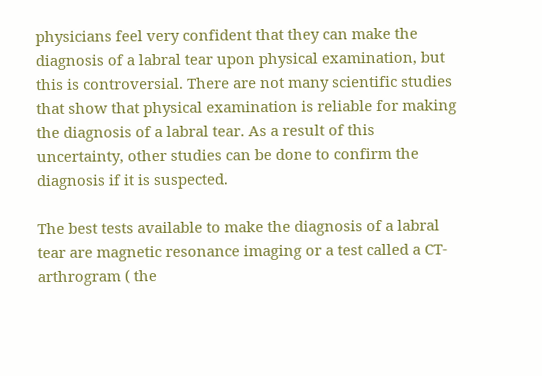physicians feel very confident that they can make the diagnosis of a labral tear upon physical examination, but this is controversial. There are not many scientific studies that show that physical examination is reliable for making the diagnosis of a labral tear. As a result of this uncertainty, other studies can be done to confirm the diagnosis if it is suspected.

The best tests available to make the diagnosis of a labral tear are magnetic resonance imaging or a test called a CT-arthrogram ( the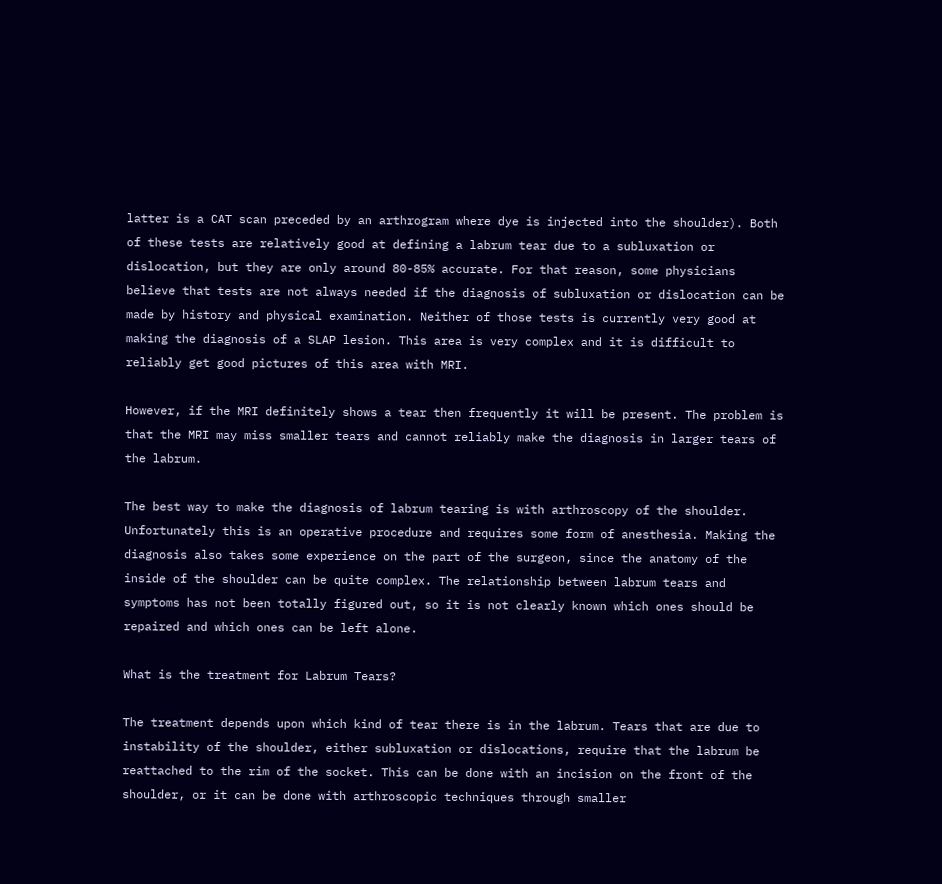latter is a CAT scan preceded by an arthrogram where dye is injected into the shoulder). Both of these tests are relatively good at defining a labrum tear due to a subluxation or dislocation, but they are only around 80-85% accurate. For that reason, some physicians believe that tests are not always needed if the diagnosis of subluxation or dislocation can be made by history and physical examination. Neither of those tests is currently very good at making the diagnosis of a SLAP lesion. This area is very complex and it is difficult to reliably get good pictures of this area with MRI.

However, if the MRI definitely shows a tear then frequently it will be present. The problem is that the MRI may miss smaller tears and cannot reliably make the diagnosis in larger tears of the labrum.

The best way to make the diagnosis of labrum tearing is with arthroscopy of the shoulder. Unfortunately this is an operative procedure and requires some form of anesthesia. Making the diagnosis also takes some experience on the part of the surgeon, since the anatomy of the inside of the shoulder can be quite complex. The relationship between labrum tears and symptoms has not been totally figured out, so it is not clearly known which ones should be repaired and which ones can be left alone.

What is the treatment for Labrum Tears?

The treatment depends upon which kind of tear there is in the labrum. Tears that are due to instability of the shoulder, either subluxation or dislocations, require that the labrum be reattached to the rim of the socket. This can be done with an incision on the front of the shoulder, or it can be done with arthroscopic techniques through smaller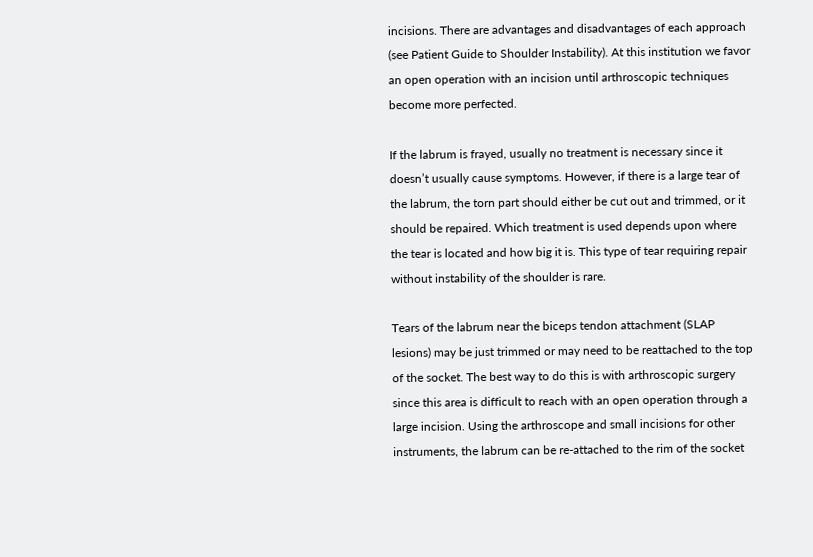incisions. There are advantages and disadvantages of each approach (see Patient Guide to Shoulder Instability). At this institution we favor an open operation with an incision until arthroscopic techniques become more perfected.

If the labrum is frayed, usually no treatment is necessary since it doesn’t usually cause symptoms. However, if there is a large tear of the labrum, the torn part should either be cut out and trimmed, or it should be repaired. Which treatment is used depends upon where the tear is located and how big it is. This type of tear requiring repair without instability of the shoulder is rare.

Tears of the labrum near the biceps tendon attachment (SLAP lesions) may be just trimmed or may need to be reattached to the top of the socket. The best way to do this is with arthroscopic surgery since this area is difficult to reach with an open operation through a large incision. Using the arthroscope and small incisions for other instruments, the labrum can be re-attached to the rim of the socket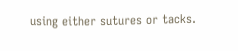using either sutures or tacks.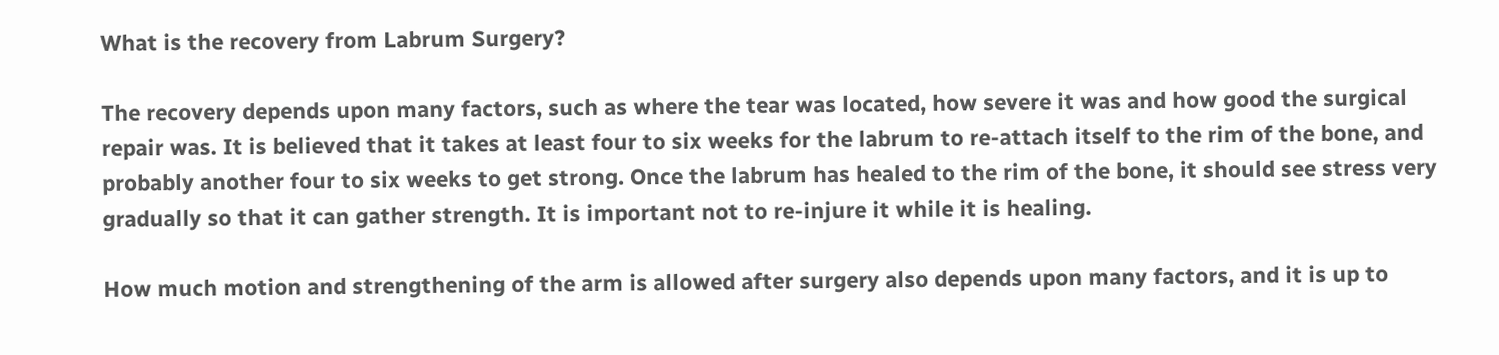What is the recovery from Labrum Surgery?

The recovery depends upon many factors, such as where the tear was located, how severe it was and how good the surgical repair was. It is believed that it takes at least four to six weeks for the labrum to re-attach itself to the rim of the bone, and probably another four to six weeks to get strong. Once the labrum has healed to the rim of the bone, it should see stress very gradually so that it can gather strength. It is important not to re-injure it while it is healing.

How much motion and strengthening of the arm is allowed after surgery also depends upon many factors, and it is up to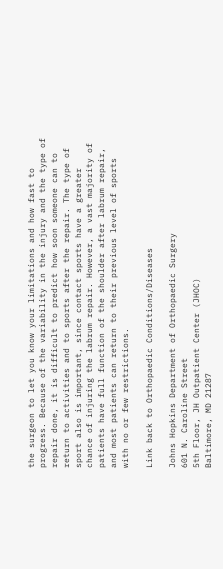the surgeon to let you know your limitations and how fast to progress. Because of the variability in the injury and the type of repair done, it is difficult to predict how soon someone can to return to activities and to sports after the repair. The type of sport also is important, since contact sports have a greater chance of injuring the labrum repair. However, a vast majority of patients have full function of the shoulder after labrum repair, and most patients can return to their previous level of sports with no or few restrictions.

Link back to Orthopaedic Conditions/Diseases

Johns Hopkins Department of Orthopaedic Surgery
601 N. Caroline Street
5th Floor, JH Outpatient Center (JHOC)
Baltimore, MD 21287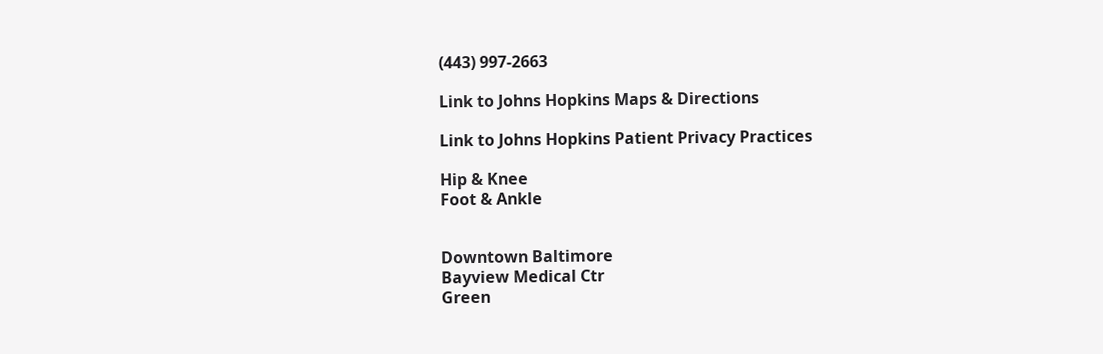(443) 997-2663

Link to Johns Hopkins Maps & Directions

Link to Johns Hopkins Patient Privacy Practices

Hip & Knee
Foot & Ankle


Downtown Baltimore
Bayview Medical Ctr
Green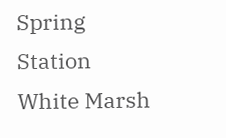Spring Station
White Marsh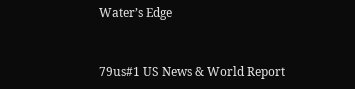Water’s Edge


79us#1 US News & World Report